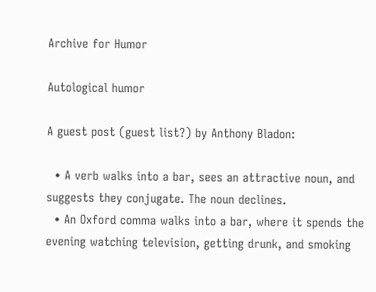Archive for Humor

Autological humor

A guest post (guest list?) by Anthony Bladon:

  • A verb walks into a bar, sees an attractive noun, and suggests they conjugate. The noun declines.
  • An Oxford comma walks into a bar, where it spends the evening watching television, getting drunk, and smoking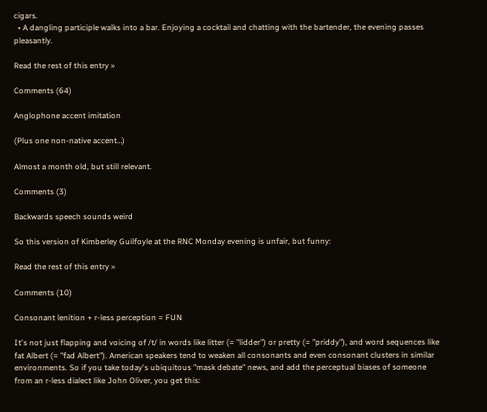cigars.
  • A dangling participle walks into a bar. Enjoying a cocktail and chatting with the bartender, the evening passes pleasantly.

Read the rest of this entry »

Comments (64)

Anglophone accent imitation

(Plus one non-native accent…)

Almost a month old, but still relevant.

Comments (3)

Backwards speech sounds weird

So this version of Kimberley Guilfoyle at the RNC Monday evening is unfair, but funny:

Read the rest of this entry »

Comments (10)

Consonant lenition + r-less perception = FUN

It's not just flapping and voicing of /t/ in words like litter (= "lidder") or pretty (= "priddy"), and word sequences like fat Albert (= "fad Albert"). American speakers tend to weaken all consonants and even consonant clusters in similar environments. So if you take today's ubiquitous "mask debate" news, and add the perceptual biases of someone from an r-less dialect like John Oliver, you get this: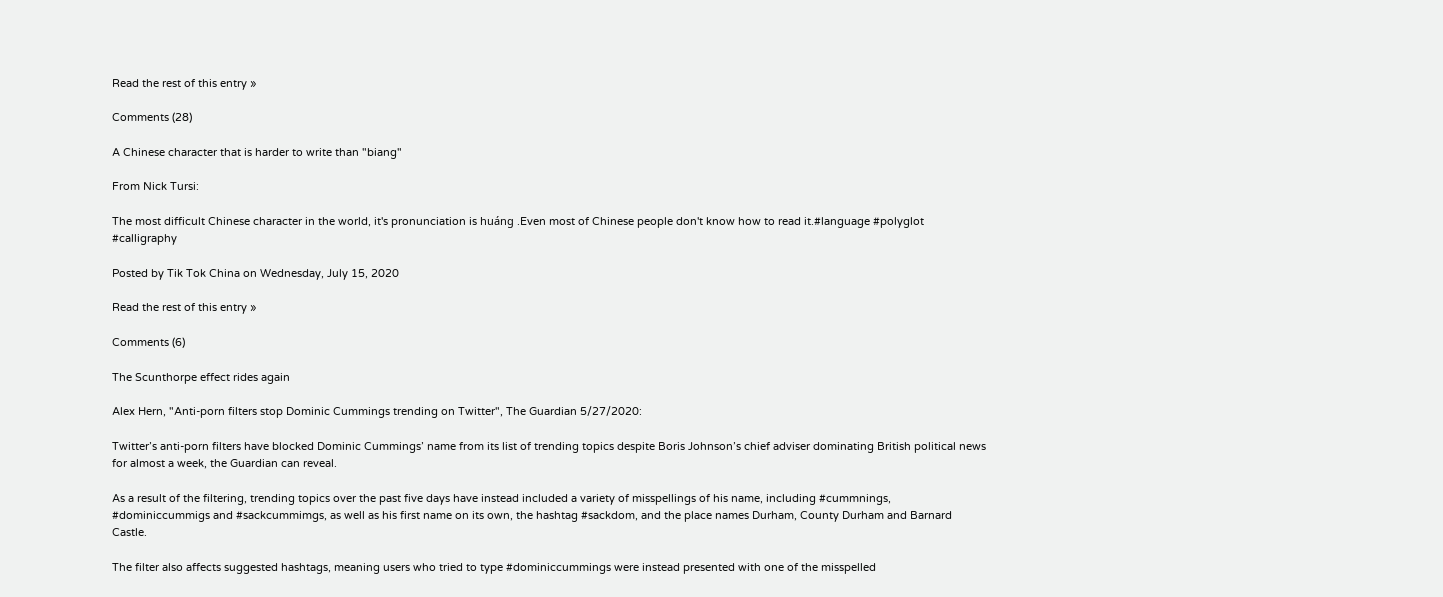Read the rest of this entry »

Comments (28)

A Chinese character that is harder to write than "biang"

From Nick Tursi:

The most difficult Chinese character in the world, it's pronunciation is huáng .Even most of Chinese people don't know how to read it.#language #polyglot #calligraphy

Posted by Tik Tok China on Wednesday, July 15, 2020

Read the rest of this entry »

Comments (6)

The Scunthorpe effect rides again

Alex Hern, "Anti-porn filters stop Dominic Cummings trending on Twitter", The Guardian 5/27/2020:

Twitter’s anti-porn filters have blocked Dominic Cummings’ name from its list of trending topics despite Boris Johnson’s chief adviser dominating British political news for almost a week, the Guardian can reveal.

As a result of the filtering, trending topics over the past five days have instead included a variety of misspellings of his name, including #cummnings, #dominiccummigs and #sackcummimgs, as well as his first name on its own, the hashtag #sackdom, and the place names Durham, County Durham and Barnard Castle.

The filter also affects suggested hashtags, meaning users who tried to type #dominiccummings were instead presented with one of the misspelled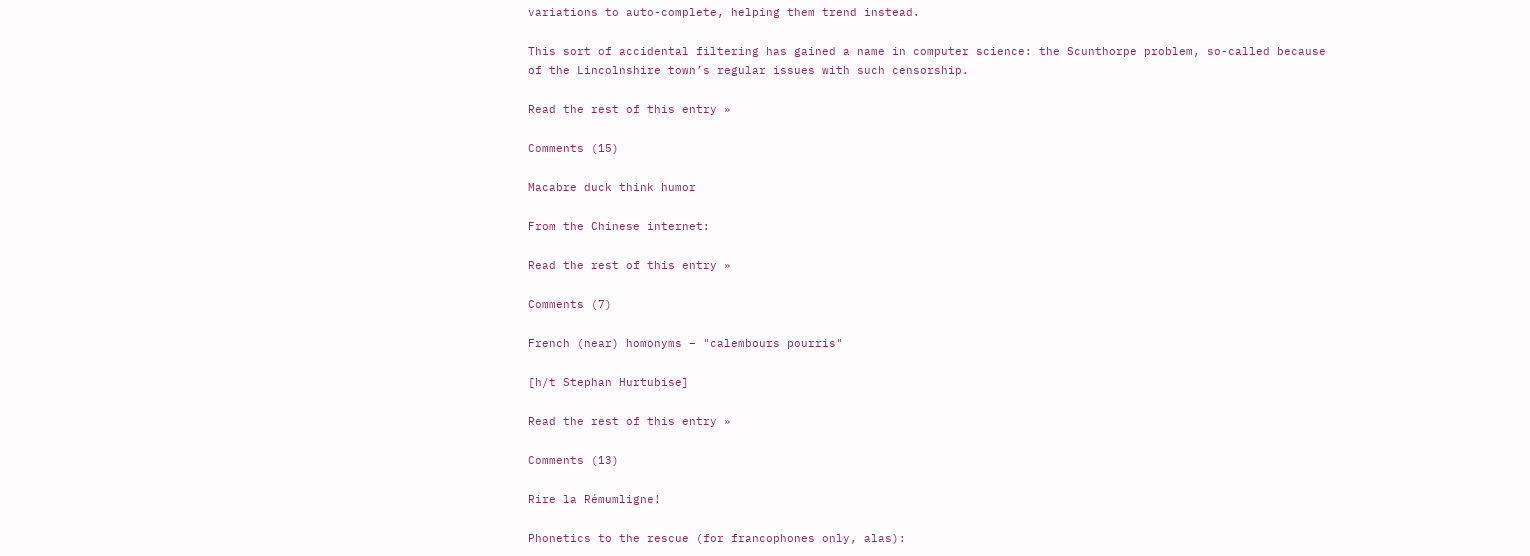variations to auto-complete, helping them trend instead.

This sort of accidental filtering has gained a name in computer science: the Scunthorpe problem, so-called because of the Lincolnshire town’s regular issues with such censorship.

Read the rest of this entry »

Comments (15)

Macabre duck think humor

From the Chinese internet:

Read the rest of this entry »

Comments (7)

French (near) homonyms – "calembours pourris"

[h/t Stephan Hurtubise]

Read the rest of this entry »

Comments (13)

Rire la Rémumligne!

Phonetics to the rescue (for francophones only, alas):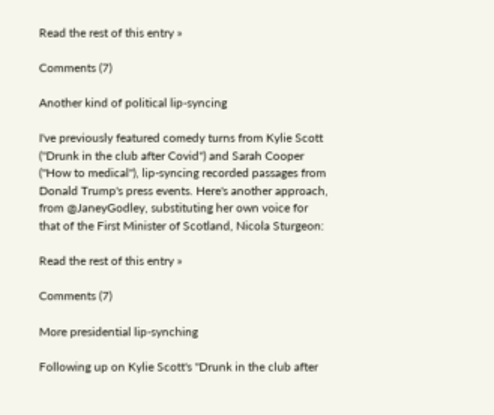Read the rest of this entry »

Comments (7)

Another kind of political lip-syncing

I've previously featured comedy turns from Kylie Scott ("Drunk in the club after Covid") and Sarah Cooper ("How to medical"), lip-syncing recorded passages from Donald Trump's press events. Here's another approach, from @JaneyGodley, substituting her own voice for that of the First Minister of Scotland, Nicola Sturgeon:

Read the rest of this entry »

Comments (7)

More presidential lip-synching

Following up on Kylie Scott's "Drunk in the club after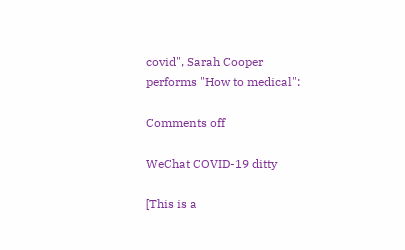covid", Sarah Cooper performs "How to medical":

Comments off

WeChat COVID-19 ditty

[This is a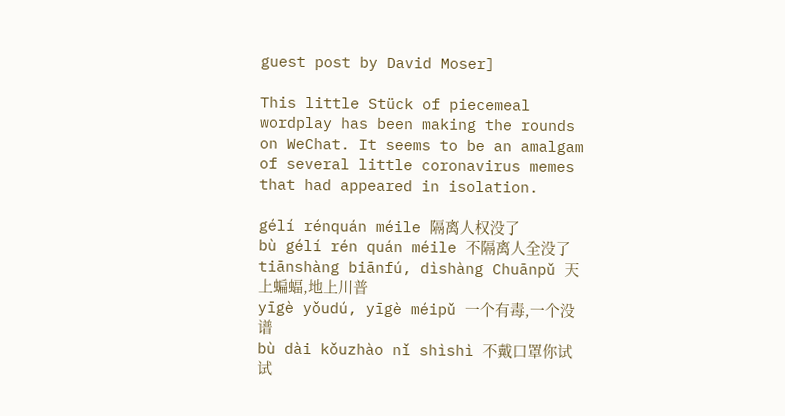guest post by David Moser]

This little Stück of piecemeal wordplay has been making the rounds on WeChat. It seems to be an amalgam of several little coronavirus memes that had appeared in isolation.

gélí rénquán méile 隔离人权没了
bù gélí rén quán méile 不隔离人全没了
tiānshàng biānfú, dìshàng Chuānpǔ 天上蝙蝠,地上川普
yīgè yǒudú, yīgè méipǔ 一个有毒,一个没谱
bù dài kǒuzhào nǐ shìshì 不戴口罩你试试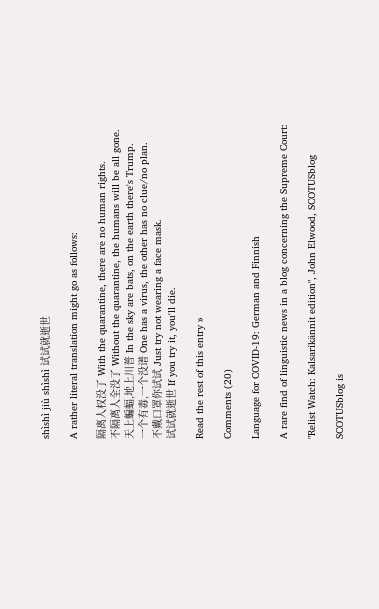shìshì jiù shìshì 试试就逝世

A rather literal translation might go as follows:

隔离人权没了 With the quarantine, there are no human rights.
不隔离人全没了 Without the quarantine, the humans will be all gone.
天上蝙蝠,地上川普 In the sky are bats, on the earth there's Trump.
一个有毒,一个没谱 One has a virus, the other has no clue/no plan.
不戴口罩你试试 Just try not wearing a face mask.
试试就逝世 If you try it, you'll die.

Read the rest of this entry »

Comments (20)

Language for COVID-19: German and Finnish

A rare find of linguistic news in a blog concerning the Supreme Court:

"Relist Watch: Kalsarikännit edition", John Elwood, SCOTUSblog

SCOTUSblog is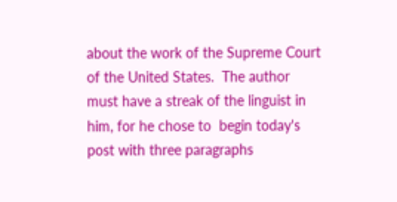about the work of the Supreme Court of the United States.  The author must have a streak of the linguist in him, for he chose to  begin today's post with three paragraphs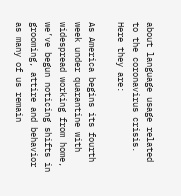about language usage related to the coronavirus crisis.  Here they are:

As America begins its fourth week under quarantine with widespread working from home, we’ve begun noticing shifts in grooming, attire and behavior as many of us remain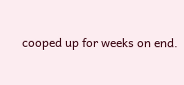cooped up for weeks on end.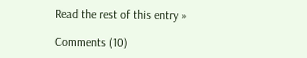Read the rest of this entry »

Comments (10)